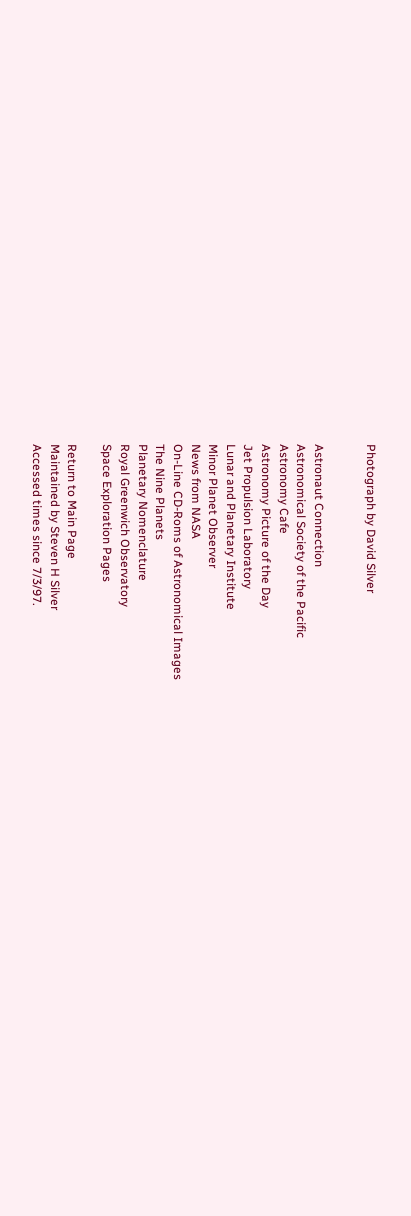Photograph by David Silver


Astronaut Connection
Astronomical Society of the Pacific
Astronomy Cafe
Astronomy Picture of the Day
Jet Propulsion Laboratory
Lunar and Planetary Institute
Minor Planet Observer
News from NASA
On-Line CD-Roms of Astronomical Images
The Nine Planets
Planetary Nomenclature
Royal Greenwich Observatory
Space Exploration Pages

Return to Main Page
Maintained by Steven H Silver
Accessed times since 7/3/97.